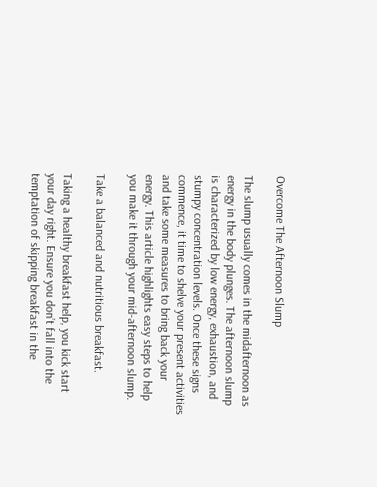Overcome The Afternoon Slump

The slump usually comes in the midafternoon as energy in the body plunges. The afternoon slump is characterized by low energy, exhaustion, and stumpy concentration levels. Once these signs commence, it time to shelve your present activities and take some measures to bring back your energy. This article highlights easy steps to help you make it through your mid-afternoon slump.

Take a balanced and nutritious breakfast.

Taking a healthy breakfast help, you kick start your day right. Ensure you don’t fall into the temptation of skipping breakfast in the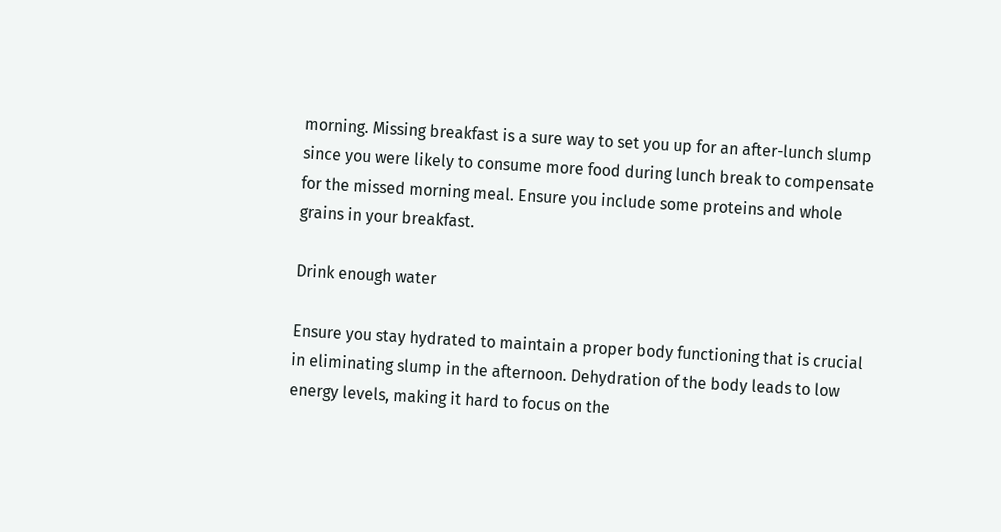morning. Missing breakfast is a sure way to set you up for an after-lunch slump since you were likely to consume more food during lunch break to compensate for the missed morning meal. Ensure you include some proteins and whole grains in your breakfast.

Drink enough water

Ensure you stay hydrated to maintain a proper body functioning that is crucial in eliminating slump in the afternoon. Dehydration of the body leads to low energy levels, making it hard to focus on the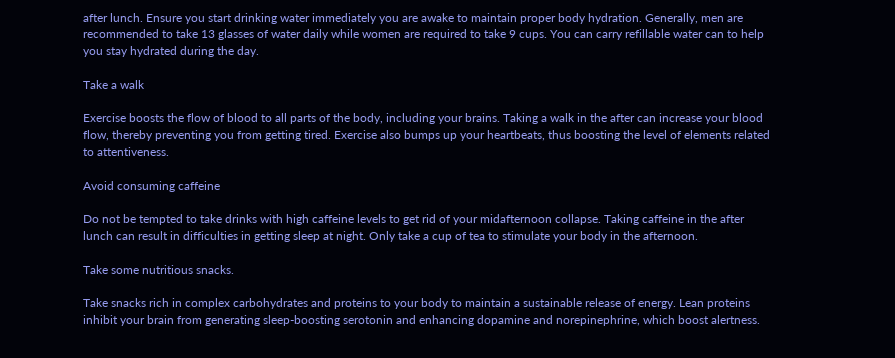after lunch. Ensure you start drinking water immediately you are awake to maintain proper body hydration. Generally, men are recommended to take 13 glasses of water daily while women are required to take 9 cups. You can carry refillable water can to help you stay hydrated during the day.

Take a walk

Exercise boosts the flow of blood to all parts of the body, including your brains. Taking a walk in the after can increase your blood flow, thereby preventing you from getting tired. Exercise also bumps up your heartbeats, thus boosting the level of elements related to attentiveness.

Avoid consuming caffeine

Do not be tempted to take drinks with high caffeine levels to get rid of your midafternoon collapse. Taking caffeine in the after lunch can result in difficulties in getting sleep at night. Only take a cup of tea to stimulate your body in the afternoon.

Take some nutritious snacks.

Take snacks rich in complex carbohydrates and proteins to your body to maintain a sustainable release of energy. Lean proteins inhibit your brain from generating sleep-boosting serotonin and enhancing dopamine and norepinephrine, which boost alertness.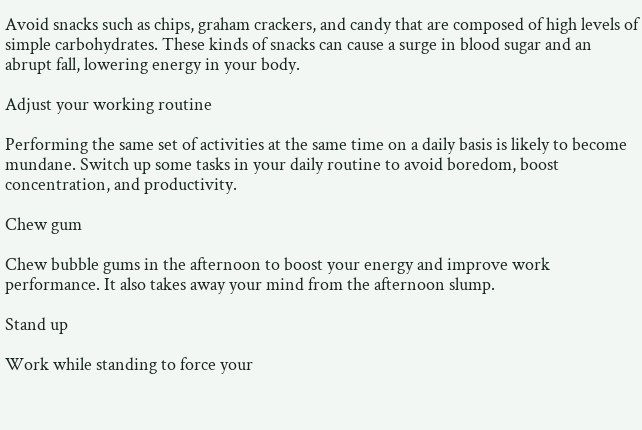Avoid snacks such as chips, graham crackers, and candy that are composed of high levels of simple carbohydrates. These kinds of snacks can cause a surge in blood sugar and an abrupt fall, lowering energy in your body.

Adjust your working routine

Performing the same set of activities at the same time on a daily basis is likely to become mundane. Switch up some tasks in your daily routine to avoid boredom, boost concentration, and productivity.

Chew gum

Chew bubble gums in the afternoon to boost your energy and improve work performance. It also takes away your mind from the afternoon slump.

Stand up

Work while standing to force your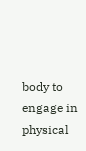body to engage in physical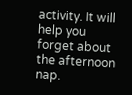activity. It will help you forget about the afternoon nap.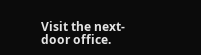Visit the next-door office.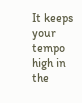It keeps your tempo high in the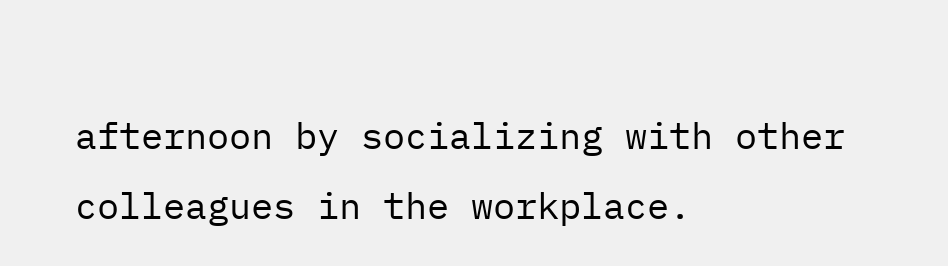afternoon by socializing with other colleagues in the workplace.